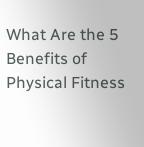What Are the 5 Benefits of Physical Fitness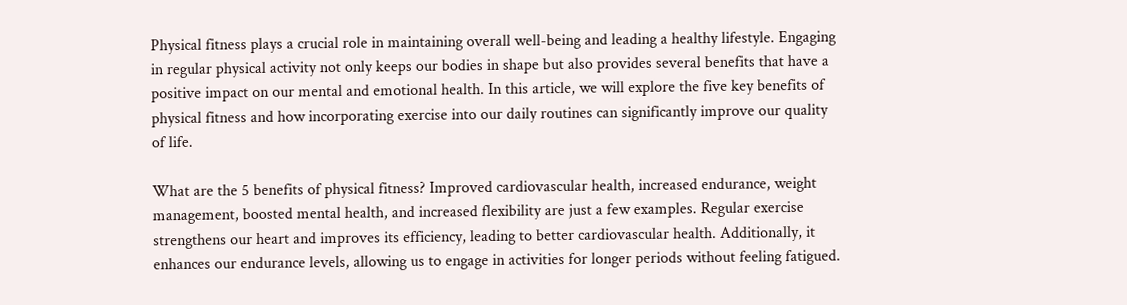Physical fitness plays a crucial role in maintaining overall well-being and leading a healthy lifestyle. Engaging in regular physical activity not only keeps our bodies in shape but also provides several benefits that have a positive impact on our mental and emotional health. In this article, we will explore the five key benefits of physical fitness and how incorporating exercise into our daily routines can significantly improve our quality of life.

What are the 5 benefits of physical fitness? Improved cardiovascular health, increased endurance, weight management, boosted mental health, and increased flexibility are just a few examples. Regular exercise strengthens our heart and improves its efficiency, leading to better cardiovascular health. Additionally, it enhances our endurance levels, allowing us to engage in activities for longer periods without feeling fatigued.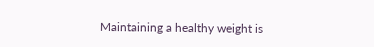Maintaining a healthy weight is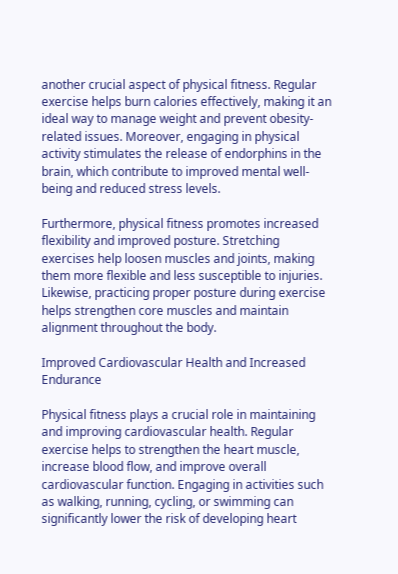another crucial aspect of physical fitness. Regular exercise helps burn calories effectively, making it an ideal way to manage weight and prevent obesity-related issues. Moreover, engaging in physical activity stimulates the release of endorphins in the brain, which contribute to improved mental well-being and reduced stress levels.

Furthermore, physical fitness promotes increased flexibility and improved posture. Stretching exercises help loosen muscles and joints, making them more flexible and less susceptible to injuries. Likewise, practicing proper posture during exercise helps strengthen core muscles and maintain alignment throughout the body.

Improved Cardiovascular Health and Increased Endurance

Physical fitness plays a crucial role in maintaining and improving cardiovascular health. Regular exercise helps to strengthen the heart muscle, increase blood flow, and improve overall cardiovascular function. Engaging in activities such as walking, running, cycling, or swimming can significantly lower the risk of developing heart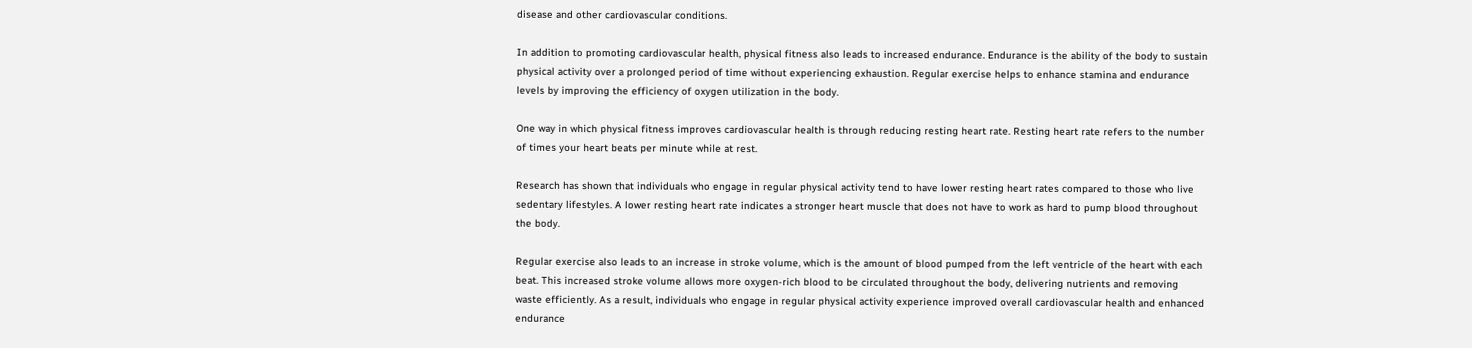disease and other cardiovascular conditions.

In addition to promoting cardiovascular health, physical fitness also leads to increased endurance. Endurance is the ability of the body to sustain physical activity over a prolonged period of time without experiencing exhaustion. Regular exercise helps to enhance stamina and endurance levels by improving the efficiency of oxygen utilization in the body.

One way in which physical fitness improves cardiovascular health is through reducing resting heart rate. Resting heart rate refers to the number of times your heart beats per minute while at rest.

Research has shown that individuals who engage in regular physical activity tend to have lower resting heart rates compared to those who live sedentary lifestyles. A lower resting heart rate indicates a stronger heart muscle that does not have to work as hard to pump blood throughout the body.

Regular exercise also leads to an increase in stroke volume, which is the amount of blood pumped from the left ventricle of the heart with each beat. This increased stroke volume allows more oxygen-rich blood to be circulated throughout the body, delivering nutrients and removing waste efficiently. As a result, individuals who engage in regular physical activity experience improved overall cardiovascular health and enhanced endurance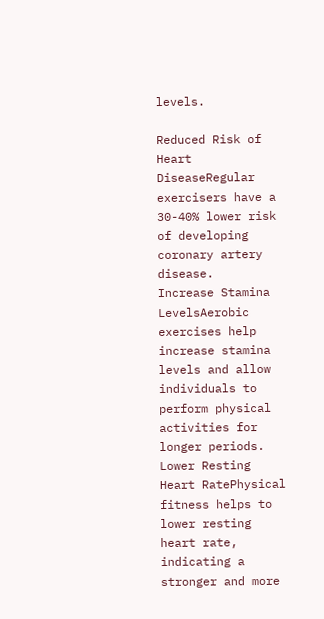levels.

Reduced Risk of Heart DiseaseRegular exercisers have a 30-40% lower risk of developing coronary artery disease.
Increase Stamina LevelsAerobic exercises help increase stamina levels and allow individuals to perform physical activities for longer periods.
Lower Resting Heart RatePhysical fitness helps to lower resting heart rate, indicating a stronger and more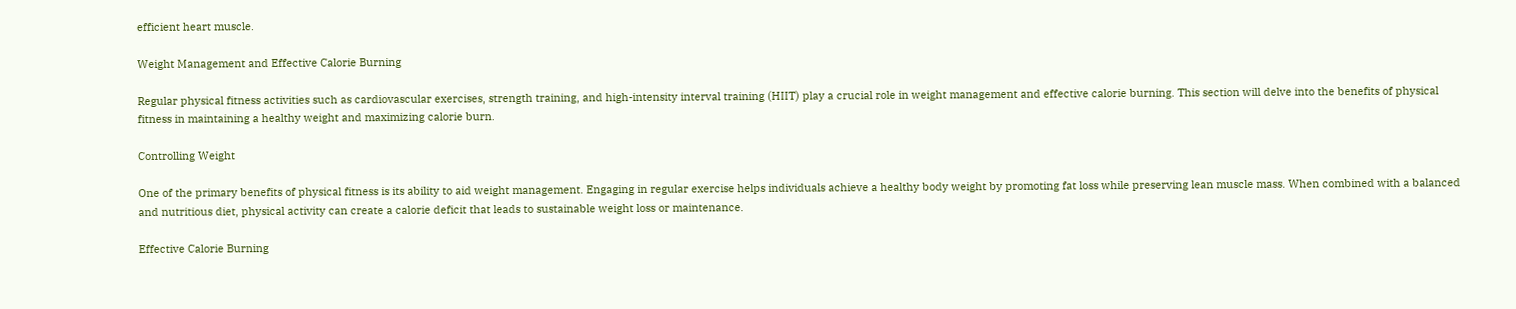efficient heart muscle.

Weight Management and Effective Calorie Burning

Regular physical fitness activities such as cardiovascular exercises, strength training, and high-intensity interval training (HIIT) play a crucial role in weight management and effective calorie burning. This section will delve into the benefits of physical fitness in maintaining a healthy weight and maximizing calorie burn.

Controlling Weight

One of the primary benefits of physical fitness is its ability to aid weight management. Engaging in regular exercise helps individuals achieve a healthy body weight by promoting fat loss while preserving lean muscle mass. When combined with a balanced and nutritious diet, physical activity can create a calorie deficit that leads to sustainable weight loss or maintenance.

Effective Calorie Burning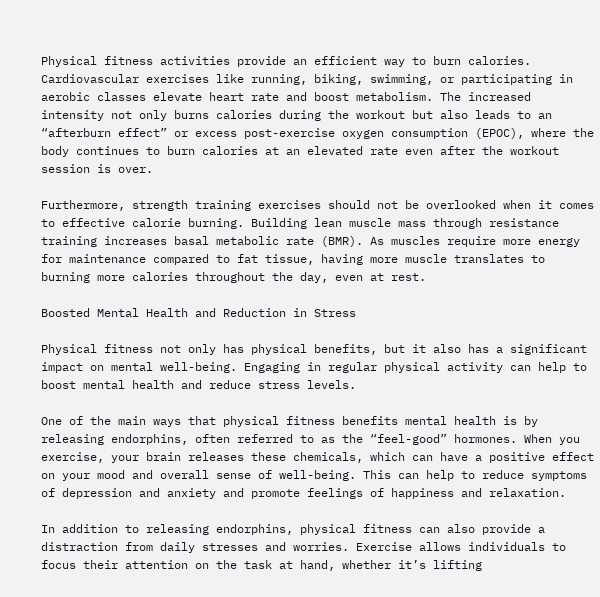Physical fitness activities provide an efficient way to burn calories. Cardiovascular exercises like running, biking, swimming, or participating in aerobic classes elevate heart rate and boost metabolism. The increased intensity not only burns calories during the workout but also leads to an “afterburn effect” or excess post-exercise oxygen consumption (EPOC), where the body continues to burn calories at an elevated rate even after the workout session is over.

Furthermore, strength training exercises should not be overlooked when it comes to effective calorie burning. Building lean muscle mass through resistance training increases basal metabolic rate (BMR). As muscles require more energy for maintenance compared to fat tissue, having more muscle translates to burning more calories throughout the day, even at rest.

Boosted Mental Health and Reduction in Stress

Physical fitness not only has physical benefits, but it also has a significant impact on mental well-being. Engaging in regular physical activity can help to boost mental health and reduce stress levels.

One of the main ways that physical fitness benefits mental health is by releasing endorphins, often referred to as the “feel-good” hormones. When you exercise, your brain releases these chemicals, which can have a positive effect on your mood and overall sense of well-being. This can help to reduce symptoms of depression and anxiety and promote feelings of happiness and relaxation.

In addition to releasing endorphins, physical fitness can also provide a distraction from daily stresses and worries. Exercise allows individuals to focus their attention on the task at hand, whether it’s lifting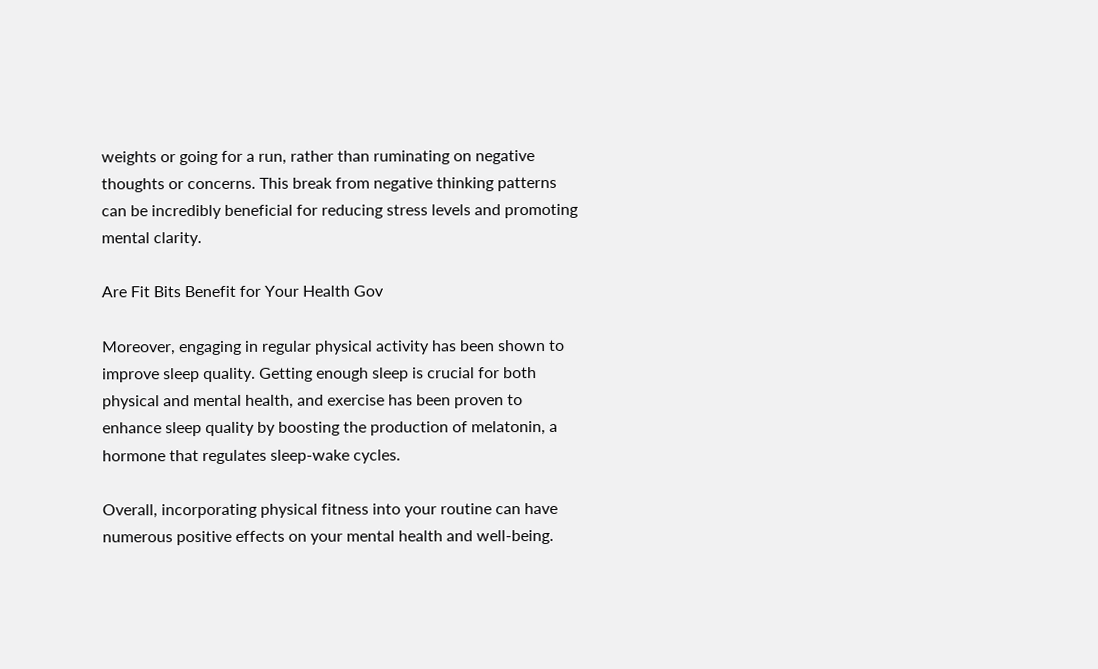weights or going for a run, rather than ruminating on negative thoughts or concerns. This break from negative thinking patterns can be incredibly beneficial for reducing stress levels and promoting mental clarity.

Are Fit Bits Benefit for Your Health Gov

Moreover, engaging in regular physical activity has been shown to improve sleep quality. Getting enough sleep is crucial for both physical and mental health, and exercise has been proven to enhance sleep quality by boosting the production of melatonin, a hormone that regulates sleep-wake cycles.

Overall, incorporating physical fitness into your routine can have numerous positive effects on your mental health and well-being.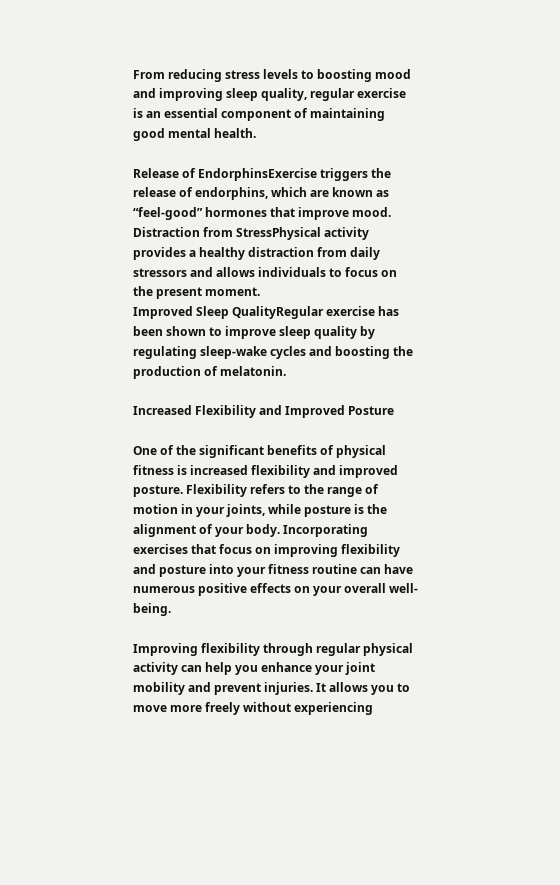From reducing stress levels to boosting mood and improving sleep quality, regular exercise is an essential component of maintaining good mental health.

Release of EndorphinsExercise triggers the release of endorphins, which are known as “feel-good” hormones that improve mood.
Distraction from StressPhysical activity provides a healthy distraction from daily stressors and allows individuals to focus on the present moment.
Improved Sleep QualityRegular exercise has been shown to improve sleep quality by regulating sleep-wake cycles and boosting the production of melatonin.

Increased Flexibility and Improved Posture

One of the significant benefits of physical fitness is increased flexibility and improved posture. Flexibility refers to the range of motion in your joints, while posture is the alignment of your body. Incorporating exercises that focus on improving flexibility and posture into your fitness routine can have numerous positive effects on your overall well-being.

Improving flexibility through regular physical activity can help you enhance your joint mobility and prevent injuries. It allows you to move more freely without experiencing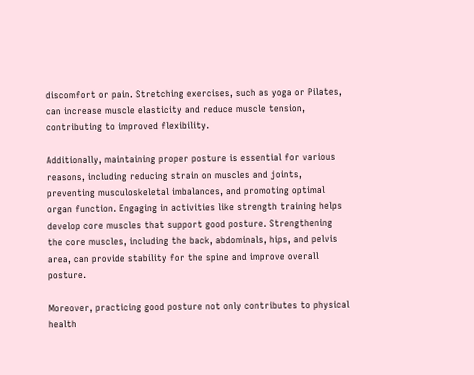discomfort or pain. Stretching exercises, such as yoga or Pilates, can increase muscle elasticity and reduce muscle tension, contributing to improved flexibility.

Additionally, maintaining proper posture is essential for various reasons, including reducing strain on muscles and joints, preventing musculoskeletal imbalances, and promoting optimal organ function. Engaging in activities like strength training helps develop core muscles that support good posture. Strengthening the core muscles, including the back, abdominals, hips, and pelvis area, can provide stability for the spine and improve overall posture.

Moreover, practicing good posture not only contributes to physical health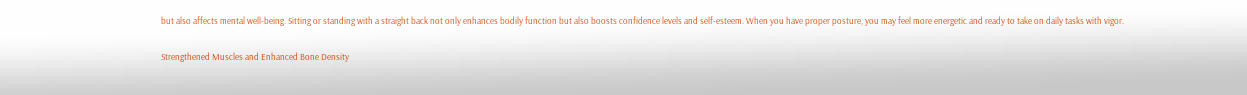but also affects mental well-being. Sitting or standing with a straight back not only enhances bodily function but also boosts confidence levels and self-esteem. When you have proper posture, you may feel more energetic and ready to take on daily tasks with vigor.

Strengthened Muscles and Enhanced Bone Density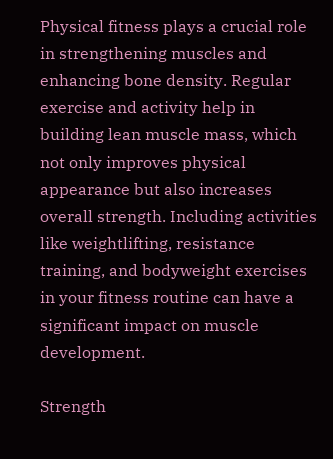Physical fitness plays a crucial role in strengthening muscles and enhancing bone density. Regular exercise and activity help in building lean muscle mass, which not only improves physical appearance but also increases overall strength. Including activities like weightlifting, resistance training, and bodyweight exercises in your fitness routine can have a significant impact on muscle development.

Strength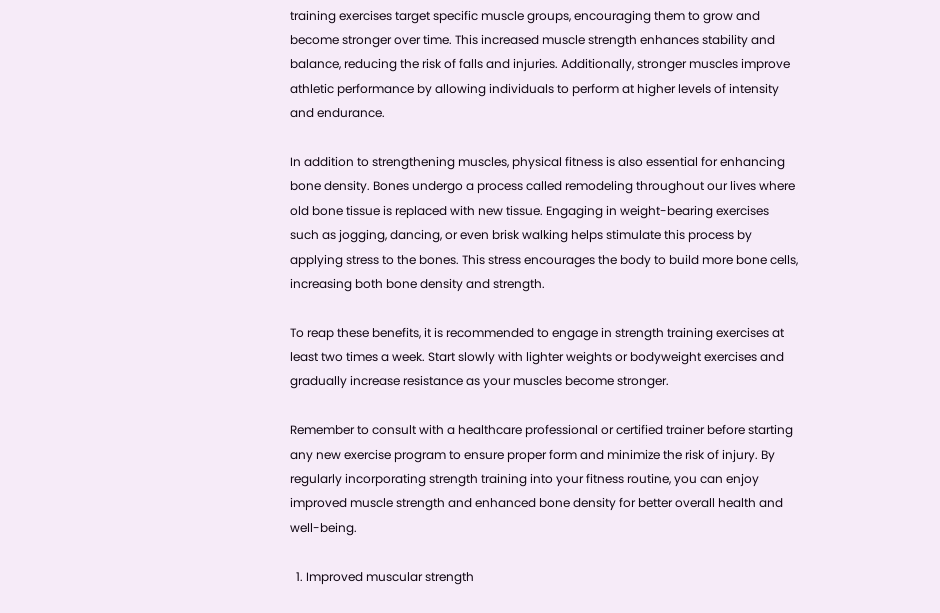training exercises target specific muscle groups, encouraging them to grow and become stronger over time. This increased muscle strength enhances stability and balance, reducing the risk of falls and injuries. Additionally, stronger muscles improve athletic performance by allowing individuals to perform at higher levels of intensity and endurance.

In addition to strengthening muscles, physical fitness is also essential for enhancing bone density. Bones undergo a process called remodeling throughout our lives where old bone tissue is replaced with new tissue. Engaging in weight-bearing exercises such as jogging, dancing, or even brisk walking helps stimulate this process by applying stress to the bones. This stress encourages the body to build more bone cells, increasing both bone density and strength.

To reap these benefits, it is recommended to engage in strength training exercises at least two times a week. Start slowly with lighter weights or bodyweight exercises and gradually increase resistance as your muscles become stronger.

Remember to consult with a healthcare professional or certified trainer before starting any new exercise program to ensure proper form and minimize the risk of injury. By regularly incorporating strength training into your fitness routine, you can enjoy improved muscle strength and enhanced bone density for better overall health and well-being.

  1. Improved muscular strength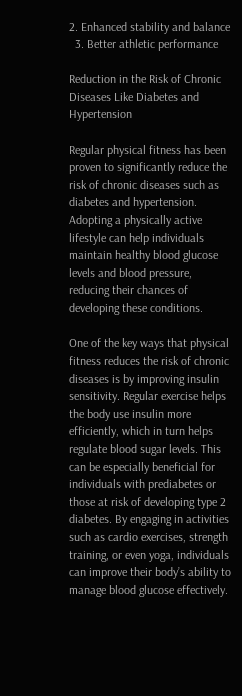2. Enhanced stability and balance
  3. Better athletic performance

Reduction in the Risk of Chronic Diseases Like Diabetes and Hypertension

Regular physical fitness has been proven to significantly reduce the risk of chronic diseases such as diabetes and hypertension. Adopting a physically active lifestyle can help individuals maintain healthy blood glucose levels and blood pressure, reducing their chances of developing these conditions.

One of the key ways that physical fitness reduces the risk of chronic diseases is by improving insulin sensitivity. Regular exercise helps the body use insulin more efficiently, which in turn helps regulate blood sugar levels. This can be especially beneficial for individuals with prediabetes or those at risk of developing type 2 diabetes. By engaging in activities such as cardio exercises, strength training, or even yoga, individuals can improve their body’s ability to manage blood glucose effectively.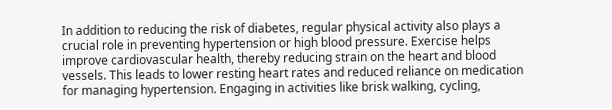In addition to reducing the risk of diabetes, regular physical activity also plays a crucial role in preventing hypertension or high blood pressure. Exercise helps improve cardiovascular health, thereby reducing strain on the heart and blood vessels. This leads to lower resting heart rates and reduced reliance on medication for managing hypertension. Engaging in activities like brisk walking, cycling,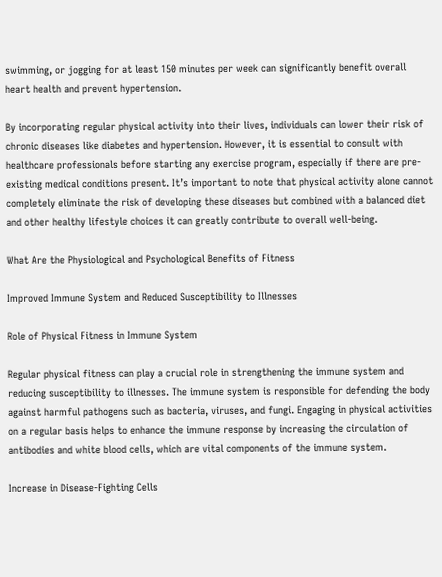swimming, or jogging for at least 150 minutes per week can significantly benefit overall heart health and prevent hypertension.

By incorporating regular physical activity into their lives, individuals can lower their risk of chronic diseases like diabetes and hypertension. However, it is essential to consult with healthcare professionals before starting any exercise program, especially if there are pre-existing medical conditions present. It’s important to note that physical activity alone cannot completely eliminate the risk of developing these diseases but combined with a balanced diet and other healthy lifestyle choices it can greatly contribute to overall well-being.

What Are the Physiological and Psychological Benefits of Fitness

Improved Immune System and Reduced Susceptibility to Illnesses

Role of Physical Fitness in Immune System

Regular physical fitness can play a crucial role in strengthening the immune system and reducing susceptibility to illnesses. The immune system is responsible for defending the body against harmful pathogens such as bacteria, viruses, and fungi. Engaging in physical activities on a regular basis helps to enhance the immune response by increasing the circulation of antibodies and white blood cells, which are vital components of the immune system.

Increase in Disease-Fighting Cells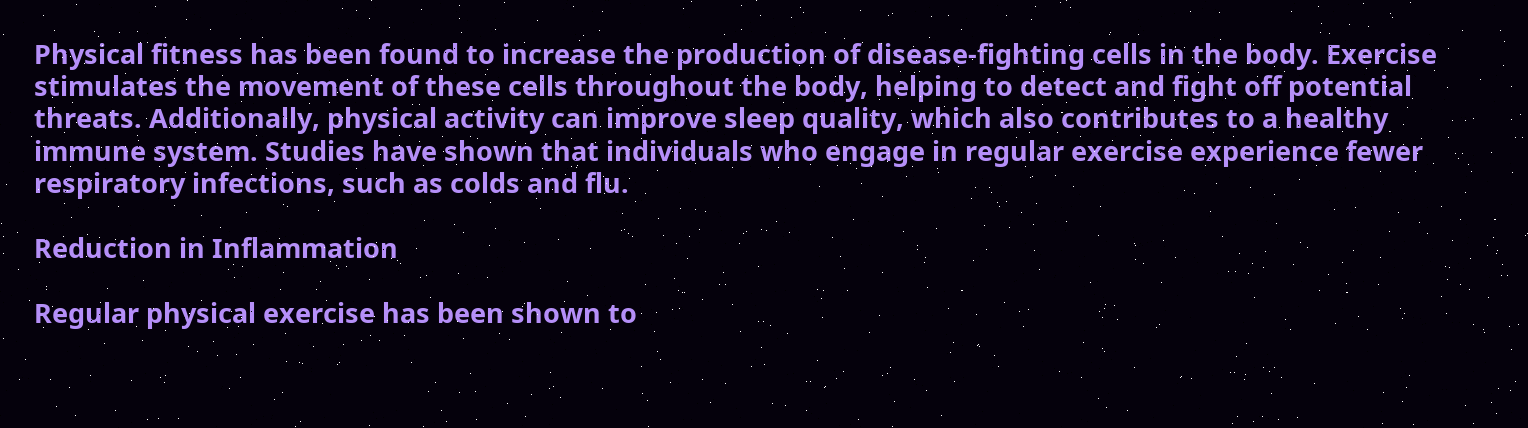Physical fitness has been found to increase the production of disease-fighting cells in the body. Exercise stimulates the movement of these cells throughout the body, helping to detect and fight off potential threats. Additionally, physical activity can improve sleep quality, which also contributes to a healthy immune system. Studies have shown that individuals who engage in regular exercise experience fewer respiratory infections, such as colds and flu.

Reduction in Inflammation

Regular physical exercise has been shown to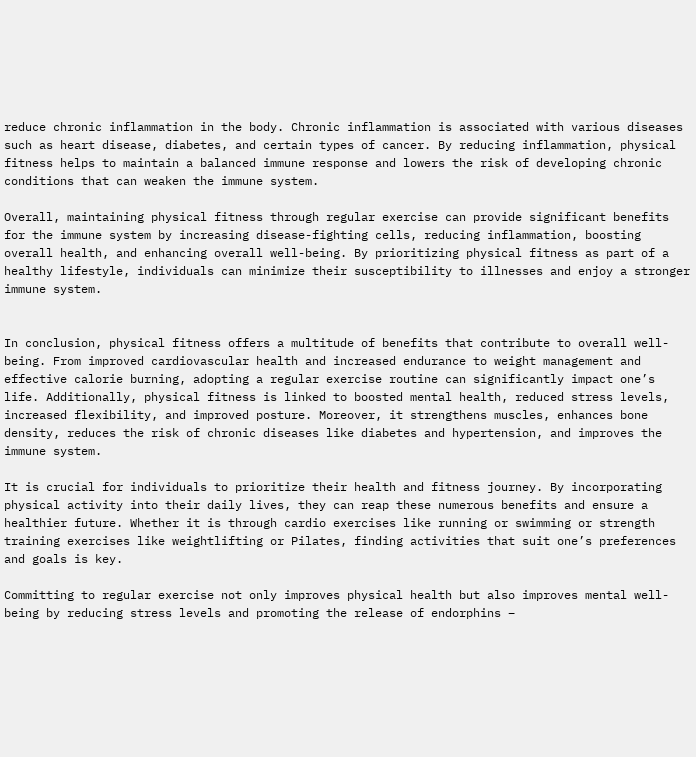reduce chronic inflammation in the body. Chronic inflammation is associated with various diseases such as heart disease, diabetes, and certain types of cancer. By reducing inflammation, physical fitness helps to maintain a balanced immune response and lowers the risk of developing chronic conditions that can weaken the immune system.

Overall, maintaining physical fitness through regular exercise can provide significant benefits for the immune system by increasing disease-fighting cells, reducing inflammation, boosting overall health, and enhancing overall well-being. By prioritizing physical fitness as part of a healthy lifestyle, individuals can minimize their susceptibility to illnesses and enjoy a stronger immune system.


In conclusion, physical fitness offers a multitude of benefits that contribute to overall well-being. From improved cardiovascular health and increased endurance to weight management and effective calorie burning, adopting a regular exercise routine can significantly impact one’s life. Additionally, physical fitness is linked to boosted mental health, reduced stress levels, increased flexibility, and improved posture. Moreover, it strengthens muscles, enhances bone density, reduces the risk of chronic diseases like diabetes and hypertension, and improves the immune system.

It is crucial for individuals to prioritize their health and fitness journey. By incorporating physical activity into their daily lives, they can reap these numerous benefits and ensure a healthier future. Whether it is through cardio exercises like running or swimming or strength training exercises like weightlifting or Pilates, finding activities that suit one’s preferences and goals is key.

Committing to regular exercise not only improves physical health but also improves mental well-being by reducing stress levels and promoting the release of endorphins –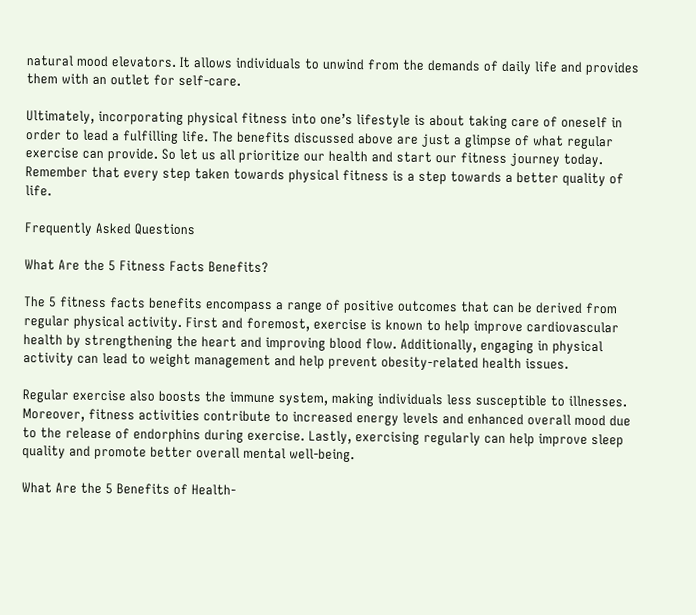natural mood elevators. It allows individuals to unwind from the demands of daily life and provides them with an outlet for self-care.

Ultimately, incorporating physical fitness into one’s lifestyle is about taking care of oneself in order to lead a fulfilling life. The benefits discussed above are just a glimpse of what regular exercise can provide. So let us all prioritize our health and start our fitness journey today. Remember that every step taken towards physical fitness is a step towards a better quality of life.

Frequently Asked Questions

What Are the 5 Fitness Facts Benefits?

The 5 fitness facts benefits encompass a range of positive outcomes that can be derived from regular physical activity. First and foremost, exercise is known to help improve cardiovascular health by strengthening the heart and improving blood flow. Additionally, engaging in physical activity can lead to weight management and help prevent obesity-related health issues.

Regular exercise also boosts the immune system, making individuals less susceptible to illnesses. Moreover, fitness activities contribute to increased energy levels and enhanced overall mood due to the release of endorphins during exercise. Lastly, exercising regularly can help improve sleep quality and promote better overall mental well-being.

What Are the 5 Benefits of Health-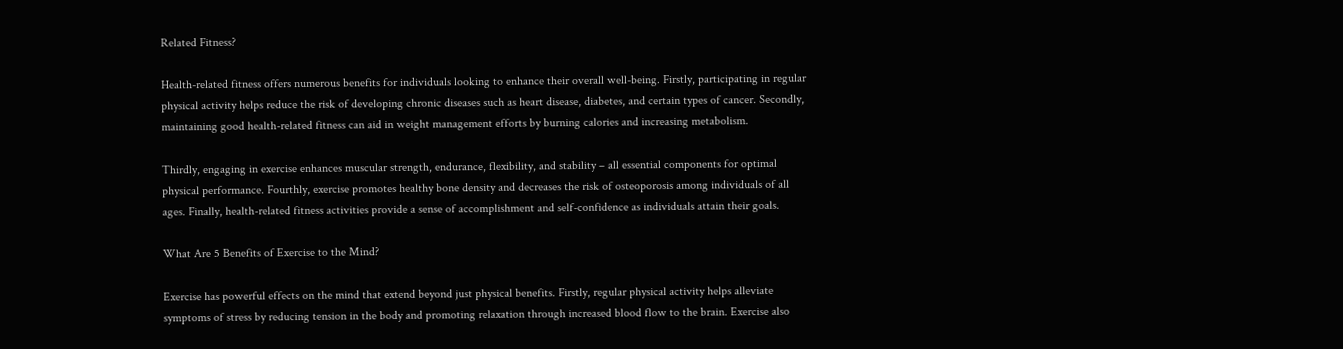Related Fitness?

Health-related fitness offers numerous benefits for individuals looking to enhance their overall well-being. Firstly, participating in regular physical activity helps reduce the risk of developing chronic diseases such as heart disease, diabetes, and certain types of cancer. Secondly, maintaining good health-related fitness can aid in weight management efforts by burning calories and increasing metabolism.

Thirdly, engaging in exercise enhances muscular strength, endurance, flexibility, and stability – all essential components for optimal physical performance. Fourthly, exercise promotes healthy bone density and decreases the risk of osteoporosis among individuals of all ages. Finally, health-related fitness activities provide a sense of accomplishment and self-confidence as individuals attain their goals.

What Are 5 Benefits of Exercise to the Mind?

Exercise has powerful effects on the mind that extend beyond just physical benefits. Firstly, regular physical activity helps alleviate symptoms of stress by reducing tension in the body and promoting relaxation through increased blood flow to the brain. Exercise also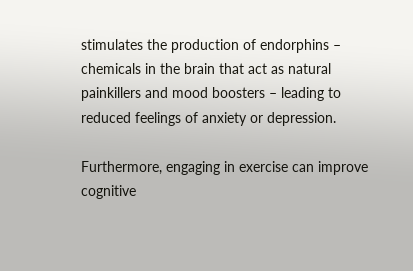stimulates the production of endorphins – chemicals in the brain that act as natural painkillers and mood boosters – leading to reduced feelings of anxiety or depression.

Furthermore, engaging in exercise can improve cognitive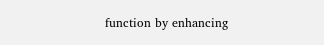function by enhancing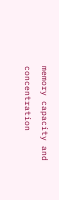memory capacity and concentration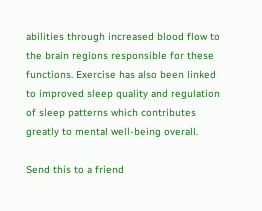abilities through increased blood flow to the brain regions responsible for these functions. Exercise has also been linked to improved sleep quality and regulation of sleep patterns which contributes greatly to mental well-being overall.

Send this to a friend